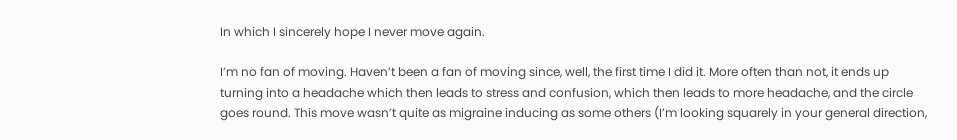In which I sincerely hope I never move again.

I’m no fan of moving. Haven’t been a fan of moving since, well, the first time I did it. More often than not, it ends up turning into a headache which then leads to stress and confusion, which then leads to more headache, and the circle goes round. This move wasn’t quite as migraine inducing as some others (I’m looking squarely in your general direction,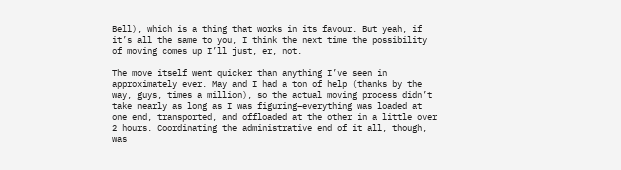Bell), which is a thing that works in its favour. But yeah, if it’s all the same to you, I think the next time the possibility of moving comes up I’ll just, er, not.

The move itself went quicker than anything I’ve seen in approximately ever. May and I had a ton of help (thanks by the way, guys, times a million), so the actual moving process didn’t take nearly as long as I was figuring–everything was loaded at one end, transported, and offloaded at the other in a little over 2 hours. Coordinating the administrative end of it all, though, was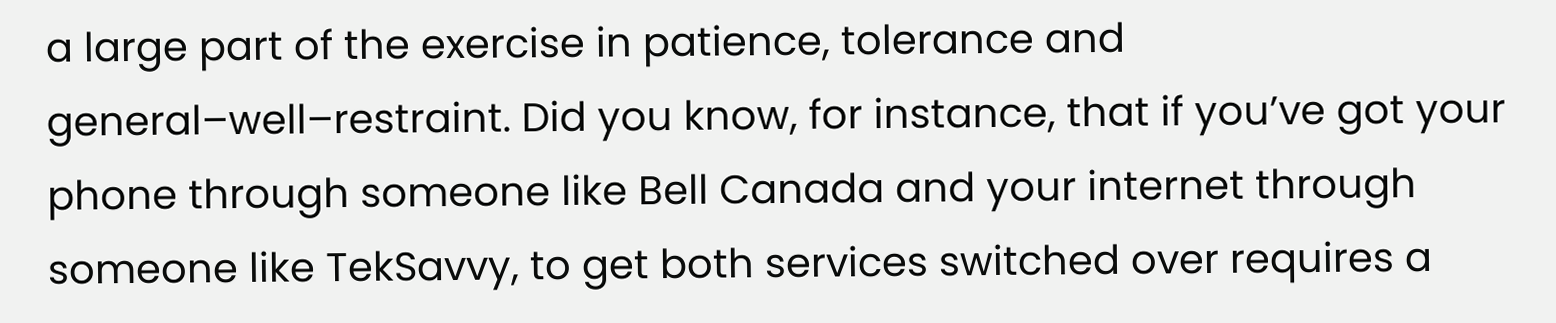a large part of the exercise in patience, tolerance and general–well–restraint. Did you know, for instance, that if you’ve got your phone through someone like Bell Canada and your internet through someone like TekSavvy, to get both services switched over requires a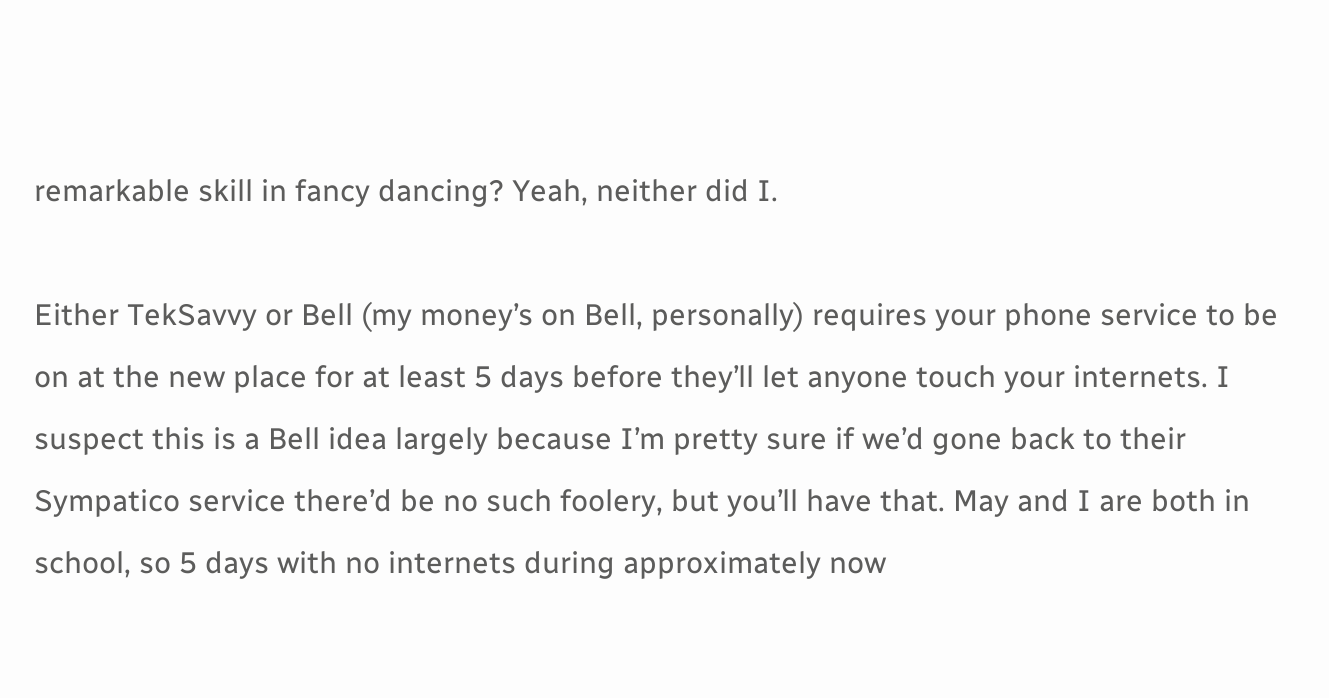remarkable skill in fancy dancing? Yeah, neither did I.

Either TekSavvy or Bell (my money’s on Bell, personally) requires your phone service to be on at the new place for at least 5 days before they’ll let anyone touch your internets. I suspect this is a Bell idea largely because I’m pretty sure if we’d gone back to their Sympatico service there’d be no such foolery, but you’ll have that. May and I are both in school, so 5 days with no internets during approximately now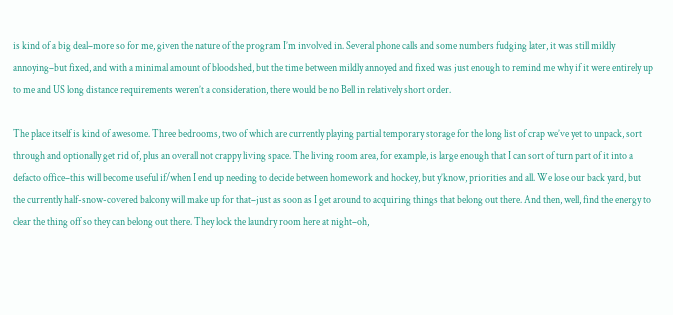is kind of a big deal–more so for me, given the nature of the program I’m involved in. Several phone calls and some numbers fudging later, it was still mildly annoying–but fixed, and with a minimal amount of bloodshed, but the time between mildly annoyed and fixed was just enough to remind me why if it were entirely up to me and US long distance requirements weren’t a consideration, there would be no Bell in relatively short order.

The place itself is kind of awesome. Three bedrooms, two of which are currently playing partial temporary storage for the long list of crap we’ve yet to unpack, sort through and optionally get rid of, plus an overall not crappy living space. The living room area, for example, is large enough that I can sort of turn part of it into a defacto office–this will become useful if/when I end up needing to decide between homework and hockey, but y’know, priorities and all. We lose our back yard, but the currently half-snow-covered balcony will make up for that–just as soon as I get around to acquiring things that belong out there. And then, well, find the energy to clear the thing off so they can belong out there. They lock the laundry room here at night–oh,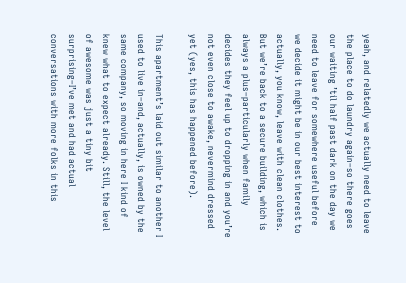yeah, and relatedly we actually need to leave the place to do laundry again–so there goes our waiting ’til half past dark on the day we need to leave for somewhere useful before we decide it might be in our best interest to actually, you know, leave with clean clothes. But we’re back to a secure building, which is always a plus–particularly when family decides they feel up to dropping in and you’re not even close to awake, nevermind dressed yet (yes, this has happened before).

This apartment’s laid out similar to another I used to live in–and, actually, is owned by the same company, so moving in here I kind of knew what to expect already. Still, the level of awesome was just a tiny bit surprising–I’ve met and had actual conversations with more folks in this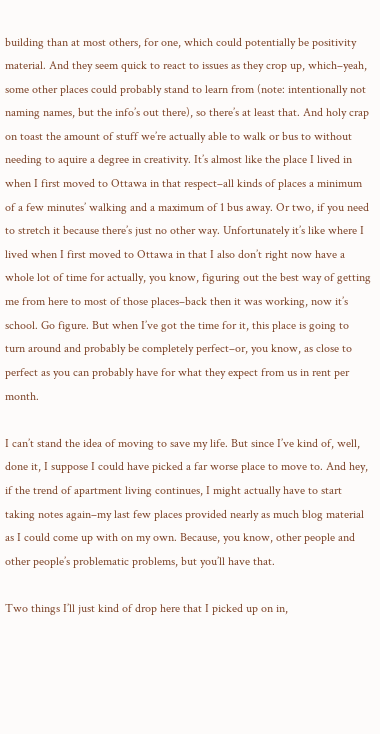building than at most others, for one, which could potentially be positivity material. And they seem quick to react to issues as they crop up, which–yeah, some other places could probably stand to learn from (note: intentionally not naming names, but the info’s out there), so there’s at least that. And holy crap on toast the amount of stuff we’re actually able to walk or bus to without needing to aquire a degree in creativity. It’s almost like the place I lived in when I first moved to Ottawa in that respect–all kinds of places a minimum of a few minutes’ walking and a maximum of 1 bus away. Or two, if you need to stretch it because there’s just no other way. Unfortunately it’s like where I lived when I first moved to Ottawa in that I also don’t right now have a whole lot of time for actually, you know, figuring out the best way of getting me from here to most of those places–back then it was working, now it’s school. Go figure. But when I’ve got the time for it, this place is going to turn around and probably be completely perfect–or, you know, as close to perfect as you can probably have for what they expect from us in rent per month.

I can’t stand the idea of moving to save my life. But since I’ve kind of, well, done it, I suppose I could have picked a far worse place to move to. And hey, if the trend of apartment living continues, I might actually have to start taking notes again–my last few places provided nearly as much blog material as I could come up with on my own. Because, you know, other people and other people’s problematic problems, but you’ll have that.

Two things I’ll just kind of drop here that I picked up on in,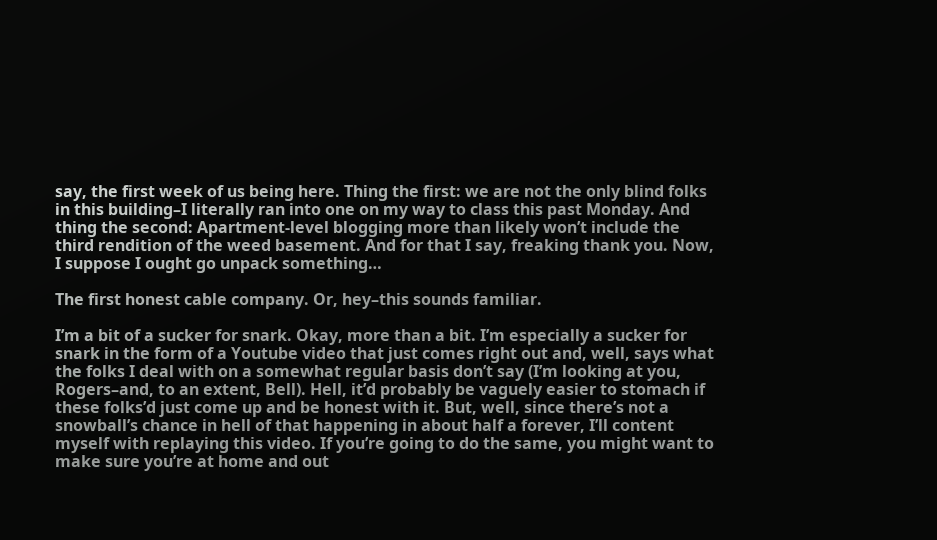say, the first week of us being here. Thing the first: we are not the only blind folks in this building–I literally ran into one on my way to class this past Monday. And thing the second: Apartment-level blogging more than likely won’t include the third rendition of the weed basement. And for that I say, freaking thank you. Now, I suppose I ought go unpack something…

The first honest cable company. Or, hey–this sounds familiar.

I’m a bit of a sucker for snark. Okay, more than a bit. I’m especially a sucker for snark in the form of a Youtube video that just comes right out and, well, says what the folks I deal with on a somewhat regular basis don’t say (I’m looking at you, Rogers–and, to an extent, Bell). Hell, it’d probably be vaguely easier to stomach if these folks’d just come up and be honest with it. But, well, since there’s not a snowball’s chance in hell of that happening in about half a forever, I’ll content myself with replaying this video. If you’re going to do the same, you might want to make sure you’re at home and out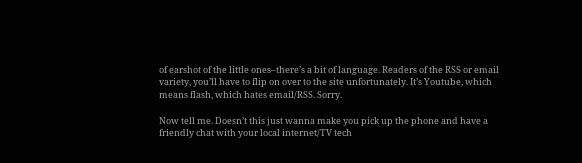of earshot of the little ones–there’s a bit of language. Readers of the RSS or email variety, you’ll have to flip on over to the site unfortunately. It’s Youtube, which means flash, which hates email/RSS. Sorry.

Now tell me. Doesn’t this just wanna make you pick up the phone and have a friendly chat with your local internet/TV tech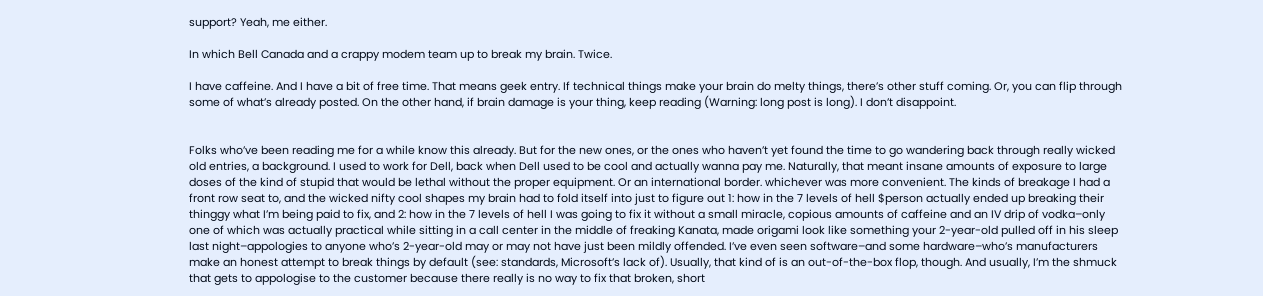support? Yeah, me either.

In which Bell Canada and a crappy modem team up to break my brain. Twice.

I have caffeine. And I have a bit of free time. That means geek entry. If technical things make your brain do melty things, there’s other stuff coming. Or, you can flip through some of what’s already posted. On the other hand, if brain damage is your thing, keep reading (Warning: long post is long). I don’t disappoint.


Folks who’ve been reading me for a while know this already. But for the new ones, or the ones who haven’t yet found the time to go wandering back through really wicked old entries, a background. I used to work for Dell, back when Dell used to be cool and actually wanna pay me. Naturally, that meant insane amounts of exposure to large doses of the kind of stupid that would be lethal without the proper equipment. Or an international border. whichever was more convenient. The kinds of breakage I had a front row seat to, and the wicked nifty cool shapes my brain had to fold itself into just to figure out 1: how in the 7 levels of hell $person actually ended up breaking their thinggy what I’m being paid to fix, and 2: how in the 7 levels of hell I was going to fix it without a small miracle, copious amounts of caffeine and an IV drip of vodka–only one of which was actually practical while sitting in a call center in the middle of freaking Kanata, made origami look like something your 2-year-old pulled off in his sleep last night–appologies to anyone who’s 2-year-old may or may not have just been mildly offended. I’ve even seen software–and some hardware–who’s manufacturers make an honest attempt to break things by default (see: standards, Microsoft’s lack of). Usually, that kind of is an out-of-the-box flop, though. And usually, I’m the shmuck that gets to appologise to the customer because there really is no way to fix that broken, short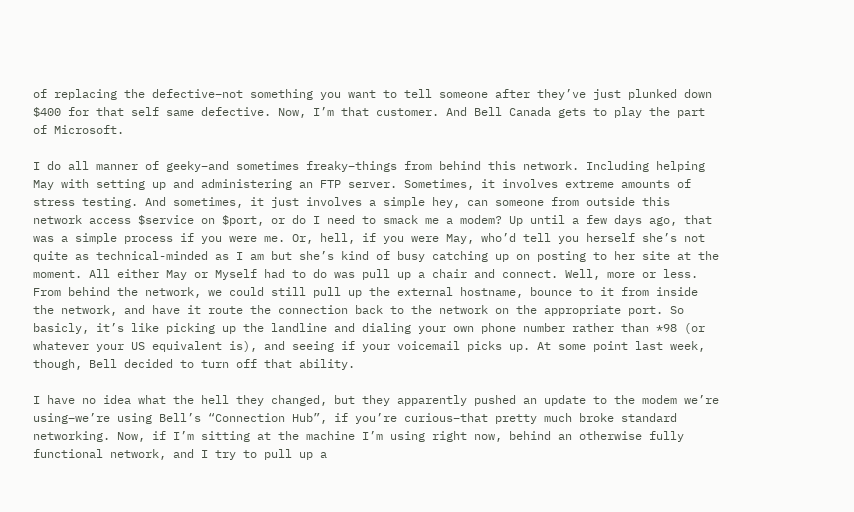of replacing the defective–not something you want to tell someone after they’ve just plunked down $400 for that self same defective. Now, I’m that customer. And Bell Canada gets to play the part of Microsoft.

I do all manner of geeky–and sometimes freaky–things from behind this network. Including helping May with setting up and administering an FTP server. Sometimes, it involves extreme amounts of stress testing. And sometimes, it just involves a simple hey, can someone from outside this network access $service on $port, or do I need to smack me a modem? Up until a few days ago, that was a simple process if you were me. Or, hell, if you were May, who’d tell you herself she’s not quite as technical-minded as I am but she’s kind of busy catching up on posting to her site at the moment. All either May or Myself had to do was pull up a chair and connect. Well, more or less. From behind the network, we could still pull up the external hostname, bounce to it from inside the network, and have it route the connection back to the network on the appropriate port. So basicly, it’s like picking up the landline and dialing your own phone number rather than *98 (or whatever your US equivalent is), and seeing if your voicemail picks up. At some point last week, though, Bell decided to turn off that ability.

I have no idea what the hell they changed, but they apparently pushed an update to the modem we’re using–we’re using Bell’s “Connection Hub”, if you’re curious–that pretty much broke standard networking. Now, if I’m sitting at the machine I’m using right now, behind an otherwise fully functional network, and I try to pull up a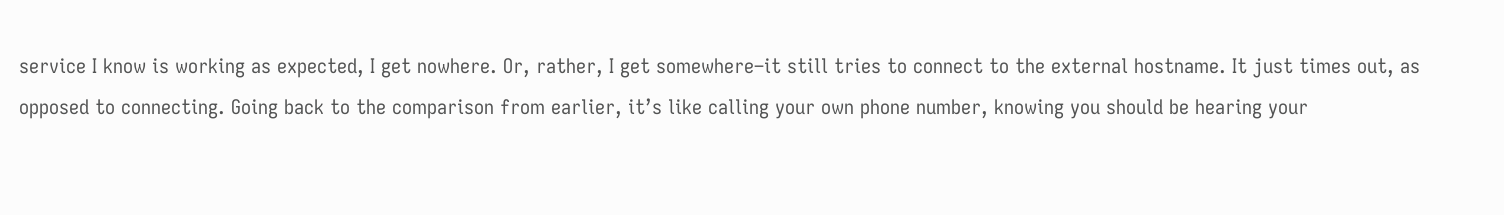service I know is working as expected, I get nowhere. Or, rather, I get somewhere–it still tries to connect to the external hostname. It just times out, as opposed to connecting. Going back to the comparison from earlier, it’s like calling your own phone number, knowing you should be hearing your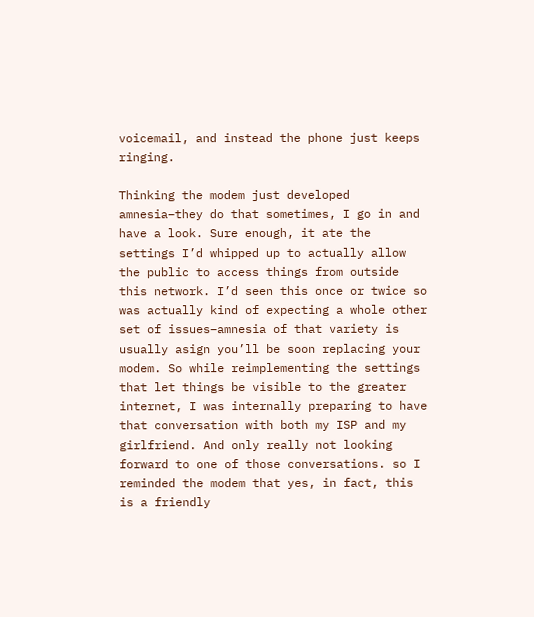voicemail, and instead the phone just keeps ringing.

Thinking the modem just developed amnesia–they do that sometimes, I go in and have a look. Sure enough, it ate the settings I’d whipped up to actually allow the public to access things from outside this network. I’d seen this once or twice so was actually kind of expecting a whole other set of issues–amnesia of that variety is usually asign you’ll be soon replacing your modem. So while reimplementing the settings that let things be visible to the greater internet, I was internally preparing to have that conversation with both my ISP and my girlfriend. And only really not looking forward to one of those conversations. so I reminded the modem that yes, in fact, this is a friendly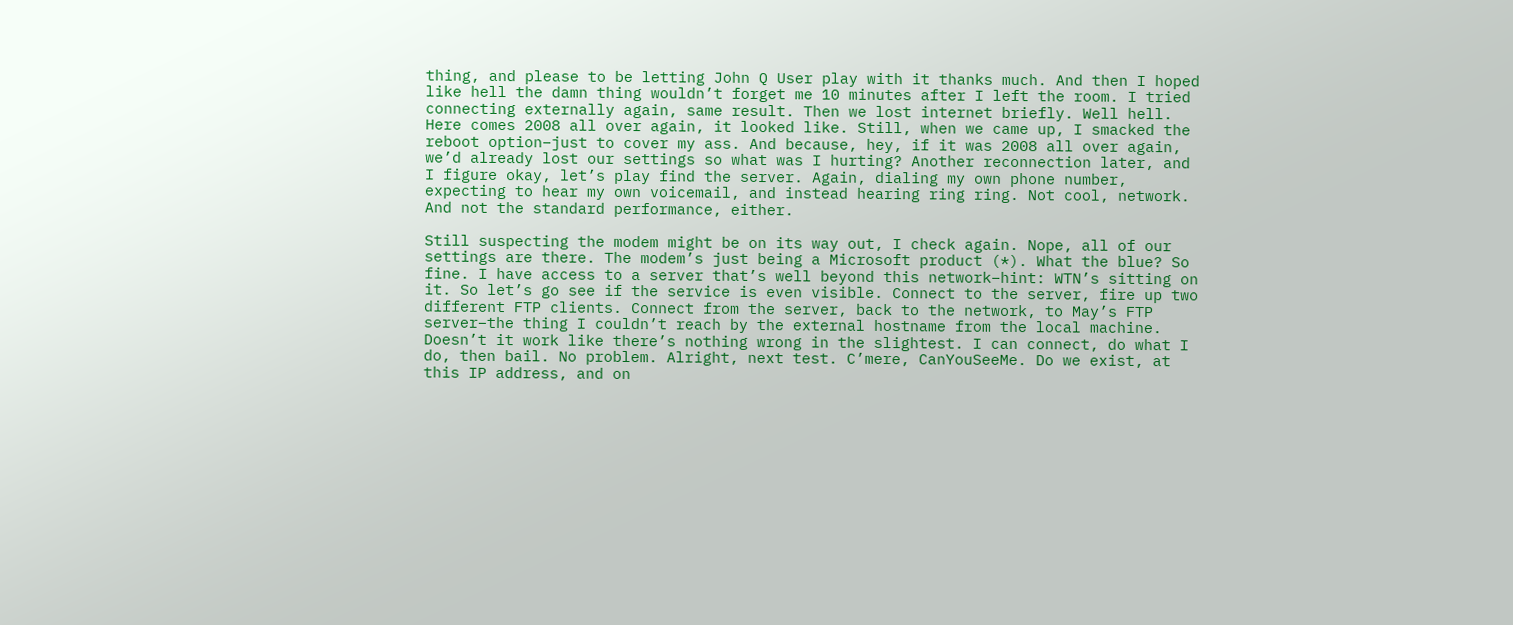thing, and please to be letting John Q User play with it thanks much. And then I hoped like hell the damn thing wouldn’t forget me 10 minutes after I left the room. I tried connecting externally again, same result. Then we lost internet briefly. Well hell. Here comes 2008 all over again, it looked like. Still, when we came up, I smacked the reboot option–just to cover my ass. And because, hey, if it was 2008 all over again, we’d already lost our settings so what was I hurting? Another reconnection later, and I figure okay, let’s play find the server. Again, dialing my own phone number, expecting to hear my own voicemail, and instead hearing ring ring. Not cool, network. And not the standard performance, either.

Still suspecting the modem might be on its way out, I check again. Nope, all of our settings are there. The modem’s just being a Microsoft product (*). What the blue? So fine. I have access to a server that’s well beyond this network–hint: WTN’s sitting on it. So let’s go see if the service is even visible. Connect to the server, fire up two different FTP clients. Connect from the server, back to the network, to May’s FTP server–the thing I couldn’t reach by the external hostname from the local machine. Doesn’t it work like there’s nothing wrong in the slightest. I can connect, do what I do, then bail. No problem. Alright, next test. C’mere, CanYouSeeMe. Do we exist, at this IP address, and on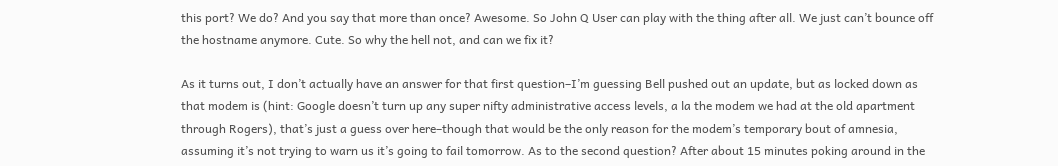this port? We do? And you say that more than once? Awesome. So John Q User can play with the thing after all. We just can’t bounce off the hostname anymore. Cute. So why the hell not, and can we fix it?

As it turns out, I don’t actually have an answer for that first question–I’m guessing Bell pushed out an update, but as locked down as that modem is (hint: Google doesn’t turn up any super nifty administrative access levels, a la the modem we had at the old apartment through Rogers), that’s just a guess over here–though that would be the only reason for the modem’s temporary bout of amnesia, assuming it’s not trying to warn us it’s going to fail tomorrow. As to the second question? After about 15 minutes poking around in the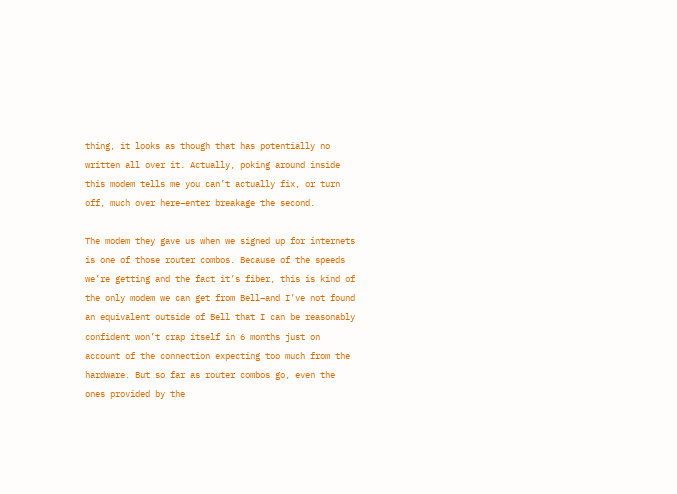thing, it looks as though that has potentially no written all over it. Actually, poking around inside this modem tells me you can’t actually fix, or turn off, much over here–enter breakage the second.

The modem they gave us when we signed up for internets is one of those router combos. Because of the speeds we’re getting and the fact it’s fiber, this is kind of the only modem we can get from Bell–and I’ve not found an equivalent outside of Bell that I can be reasonably confident won’t crap itself in 6 months just on account of the connection expecting too much from the hardware. But so far as router combos go, even the ones provided by the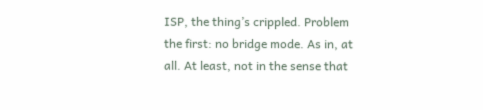ISP, the thing’s crippled. Problem the first: no bridge mode. As in, at all. At least, not in the sense that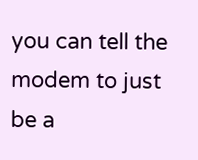you can tell the modem to just be a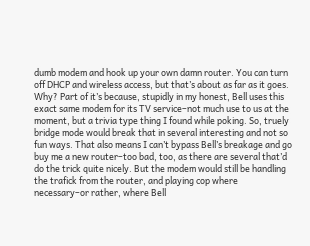dumb modem and hook up your own damn router. You can turn off DHCP and wireless access, but that’s about as far as it goes. Why? Part of it’s because, stupidly in my honest, Bell uses this exact same modem for its TV service–not much use to us at the moment, but a trivia type thing I found while poking. So, truely bridge mode would break that in several interesting and not so fun ways. That also means I can’t bypass Bell’s breakage and go buy me a new router–too bad, too, as there are several that’d do the trick quite nicely. But the modem would still be handling the trafick from the router, and playing cop where necessary–or rather, where Bell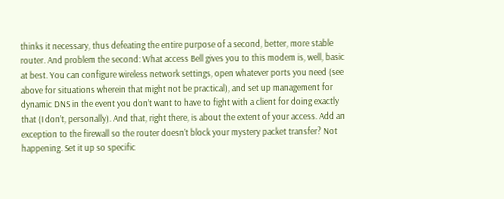thinks it necessary, thus defeating the entire purpose of a second, better, more stable router. And problem the second: What access Bell gives you to this modem is, well, basic at best. You can configure wireless network settings, open whatever ports you need (see above for situations wherein that might not be practical), and set up management for dynamic DNS in the event you don’t want to have to fight with a client for doing exactly that (I don’t, personally). And that, right there, is about the extent of your access. Add an exception to the firewall so the router doesn’t block your mystery packet transfer? Not happening. Set it up so specific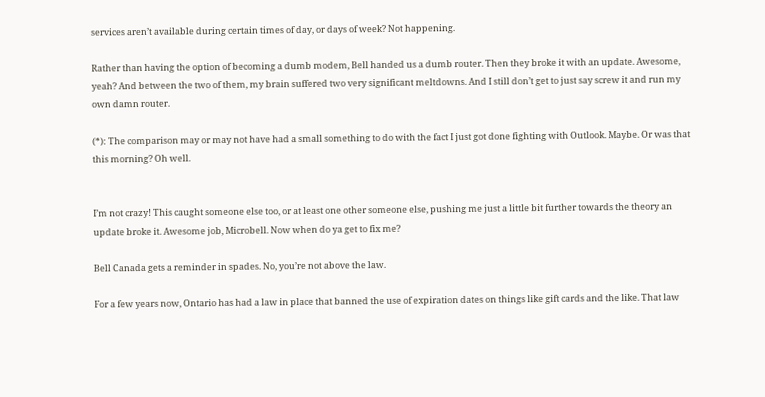services aren’t available during certain times of day, or days of week? Not happening.

Rather than having the option of becoming a dumb modem, Bell handed us a dumb router. Then they broke it with an update. Awesome, yeah? And between the two of them, my brain suffered two very significant meltdowns. And I still don’t get to just say screw it and run my own damn router.

(*): The comparison may or may not have had a small something to do with the fact I just got done fighting with Outlook. Maybe. Or was that this morning? Oh well.


I’m not crazy! This caught someone else too, or at least one other someone else, pushing me just a little bit further towards the theory an update broke it. Awesome job, Microbell. Now when do ya get to fix me?

Bell Canada gets a reminder in spades. No, you’re not above the law.

For a few years now, Ontario has had a law in place that banned the use of expiration dates on things like gift cards and the like. That law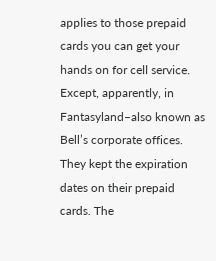applies to those prepaid cards you can get your hands on for cell service. Except, apparently, in Fantasyland–also known as Bell’s corporate offices. They kept the expiration dates on their prepaid cards. The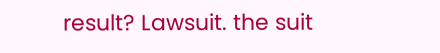result? Lawsuit. the suit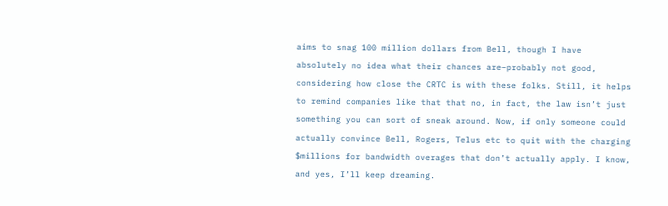aims to snag 100 million dollars from Bell, though I have absolutely no idea what their chances are–probably not good, considering how close the CRTC is with these folks. Still, it helps to remind companies like that that no, in fact, the law isn’t just something you can sort of sneak around. Now, if only someone could actually convince Bell, Rogers, Telus etc to quit with the charging $millions for bandwidth overages that don’t actually apply. I know, and yes, I’ll keep dreaming.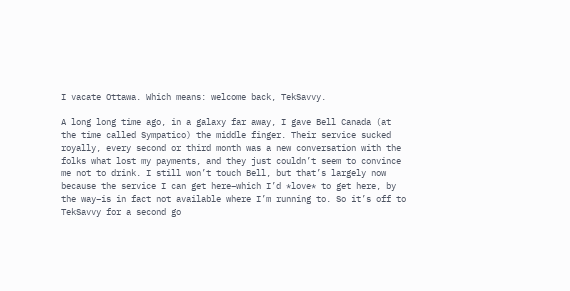I vacate Ottawa. Which means: welcome back, TekSavvy.

A long long time ago, in a galaxy far away, I gave Bell Canada (at the time called Sympatico) the middle finger. Their service sucked royally, every second or third month was a new conversation with the folks what lost my payments, and they just couldn’t seem to convince me not to drink. I still won’t touch Bell, but that’s largely now because the service I can get here–which I’d *love* to get here, by the way–is in fact not available where I’m running to. So it’s off to TekSavvy for a second go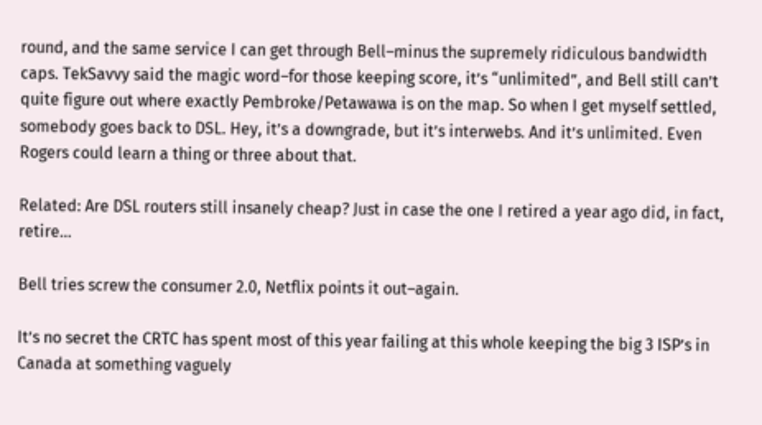round, and the same service I can get through Bell–minus the supremely ridiculous bandwidth caps. TekSavvy said the magic word–for those keeping score, it’s “unlimited”, and Bell still can’t quite figure out where exactly Pembroke/Petawawa is on the map. So when I get myself settled, somebody goes back to DSL. Hey, it’s a downgrade, but it’s interwebs. And it’s unlimited. Even Rogers could learn a thing or three about that.

Related: Are DSL routers still insanely cheap? Just in case the one I retired a year ago did, in fact, retire…

Bell tries screw the consumer 2.0, Netflix points it out–again.

It’s no secret the CRTC has spent most of this year failing at this whole keeping the big 3 ISP’s in Canada at something vaguely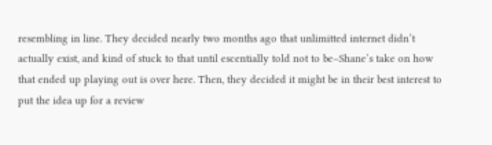resembling in line. They decided nearly two months ago that unlimitted internet didn’t actually exist, and kind of stuck to that until escentially told not to be–Shane’s take on how that ended up playing out is over here. Then, they decided it might be in their best interest to put the idea up for a review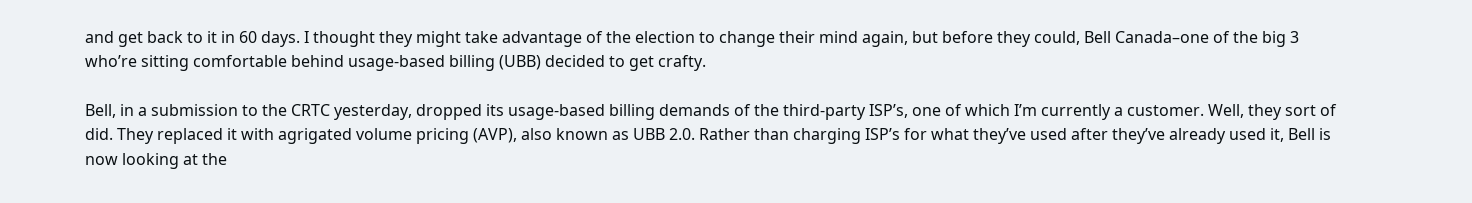and get back to it in 60 days. I thought they might take advantage of the election to change their mind again, but before they could, Bell Canada–one of the big 3 who’re sitting comfortable behind usage-based billing (UBB) decided to get crafty.

Bell, in a submission to the CRTC yesterday, dropped its usage-based billing demands of the third-party ISP’s, one of which I’m currently a customer. Well, they sort of did. They replaced it with agrigated volume pricing (AVP), also known as UBB 2.0. Rather than charging ISP’s for what they’ve used after they’ve already used it, Bell is now looking at the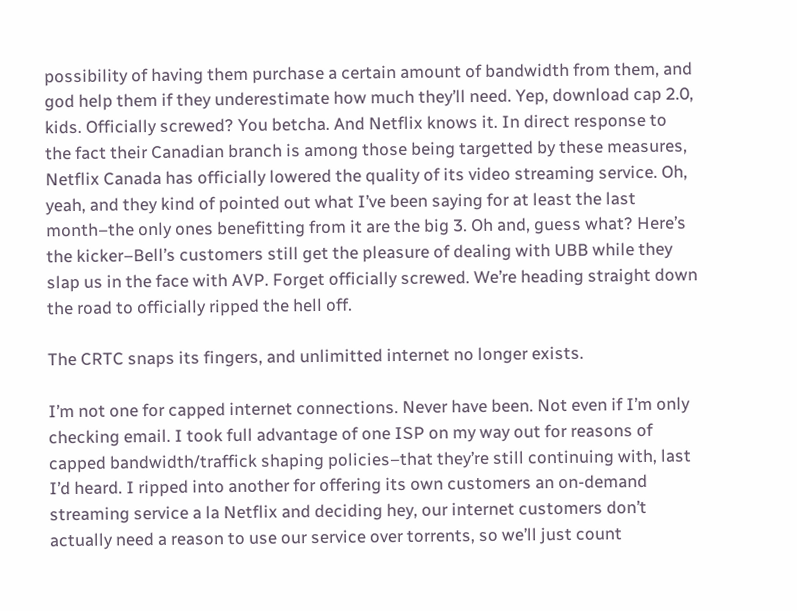possibility of having them purchase a certain amount of bandwidth from them, and god help them if they underestimate how much they’ll need. Yep, download cap 2.0, kids. Officially screwed? You betcha. And Netflix knows it. In direct response to the fact their Canadian branch is among those being targetted by these measures, Netflix Canada has officially lowered the quality of its video streaming service. Oh, yeah, and they kind of pointed out what I’ve been saying for at least the last month–the only ones benefitting from it are the big 3. Oh and, guess what? Here’s the kicker–Bell’s customers still get the pleasure of dealing with UBB while they slap us in the face with AVP. Forget officially screwed. We’re heading straight down the road to officially ripped the hell off.

The CRTC snaps its fingers, and unlimitted internet no longer exists.

I’m not one for capped internet connections. Never have been. Not even if I’m only checking email. I took full advantage of one ISP on my way out for reasons of capped bandwidth/traffick shaping policies–that they’re still continuing with, last I’d heard. I ripped into another for offering its own customers an on-demand streaming service a la Netflix and deciding hey, our internet customers don’t actually need a reason to use our service over torrents, so we’ll just count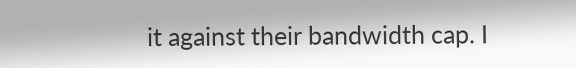it against their bandwidth cap. I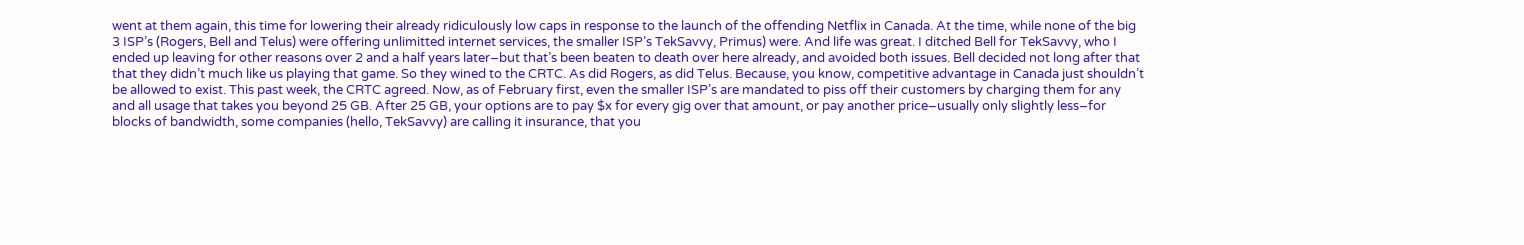went at them again, this time for lowering their already ridiculously low caps in response to the launch of the offending Netflix in Canada. At the time, while none of the big 3 ISP’s (Rogers, Bell and Telus) were offering unlimitted internet services, the smaller ISP’s TekSavvy, Primus) were. And life was great. I ditched Bell for TekSavvy, who I ended up leaving for other reasons over 2 and a half years later–but that’s been beaten to death over here already, and avoided both issues. Bell decided not long after that that they didn’t much like us playing that game. So they wined to the CRTC. As did Rogers, as did Telus. Because, you know, competitive advantage in Canada just shouldn’t be allowed to exist. This past week, the CRTC agreed. Now, as of February first, even the smaller ISP’s are mandated to piss off their customers by charging them for any and all usage that takes you beyond 25 GB. After 25 GB, your options are to pay $x for every gig over that amount, or pay another price–usually only slightly less–for blocks of bandwidth, some companies (hello, TekSavvy) are calling it insurance, that you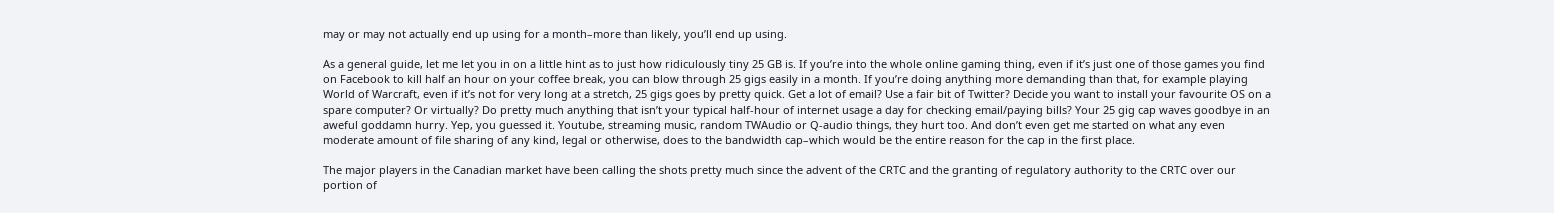may or may not actually end up using for a month–more than likely, you’ll end up using.

As a general guide, let me let you in on a little hint as to just how ridiculously tiny 25 GB is. If you’re into the whole online gaming thing, even if it’s just one of those games you find on Facebook to kill half an hour on your coffee break, you can blow through 25 gigs easily in a month. If you’re doing anything more demanding than that, for example playing World of Warcraft, even if it’s not for very long at a stretch, 25 gigs goes by pretty quick. Get a lot of email? Use a fair bit of Twitter? Decide you want to install your favourite OS on a spare computer? Or virtually? Do pretty much anything that isn’t your typical half-hour of internet usage a day for checking email/paying bills? Your 25 gig cap waves goodbye in an aweful goddamn hurry. Yep, you guessed it. Youtube, streaming music, random TWAudio or Q-audio things, they hurt too. And don’t even get me started on what any even moderate amount of file sharing of any kind, legal or otherwise, does to the bandwidth cap–which would be the entire reason for the cap in the first place.

The major players in the Canadian market have been calling the shots pretty much since the advent of the CRTC and the granting of regulatory authority to the CRTC over our portion of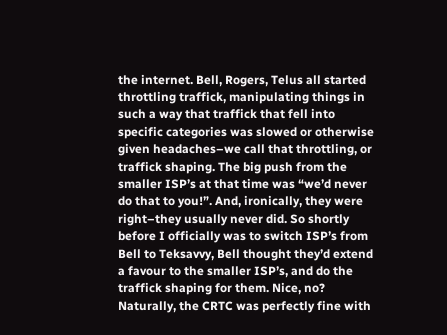the internet. Bell, Rogers, Telus all started throttling traffick, manipulating things in such a way that traffick that fell into specific categories was slowed or otherwise given headaches–we call that throttling, or traffick shaping. The big push from the smaller ISP’s at that time was “we’d never do that to you!”. And, ironically, they were right–they usually never did. So shortly before I officially was to switch ISP’s from Bell to Teksavvy, Bell thought they’d extend a favour to the smaller ISP’s, and do the traffick shaping for them. Nice, no? Naturally, the CRTC was perfectly fine with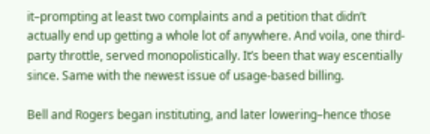it–prompting at least two complaints and a petition that didn’t actually end up getting a whole lot of anywhere. And voila, one third-party throttle, served monopolistically. It’s been that way escentially since. Same with the newest issue of usage-based billing.

Bell and Rogers began instituting, and later lowering–hence those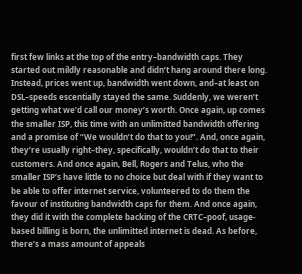first few links at the top of the entry–bandwidth caps. They started out mildly reasonable and didn’t hang around there long. Instead, prices went up, bandwidth went down, and–at least on DSL–speeds escentially stayed the same. Suddenly, we weren’t getting what we’d call our money’s worth. Once again, up comes the smaller ISP, this time with an unlimitted bandwidth offering and a promise of “We wouldn’t do that to you!”. And, once again, they’re usually right–they, specifically, wouldn’t do that to their customers. And once again, Bell, Rogers and Telus, who the smaller ISP’s have little to no choice but deal with if they want to be able to offer internet service, volunteered to do them the favour of instituting bandwidth caps for them. And once again, they did it with the complete backing of the CRTC–poof, usage-based billing is born, the unlimitted internet is dead. As before, there’s a mass amount of appeals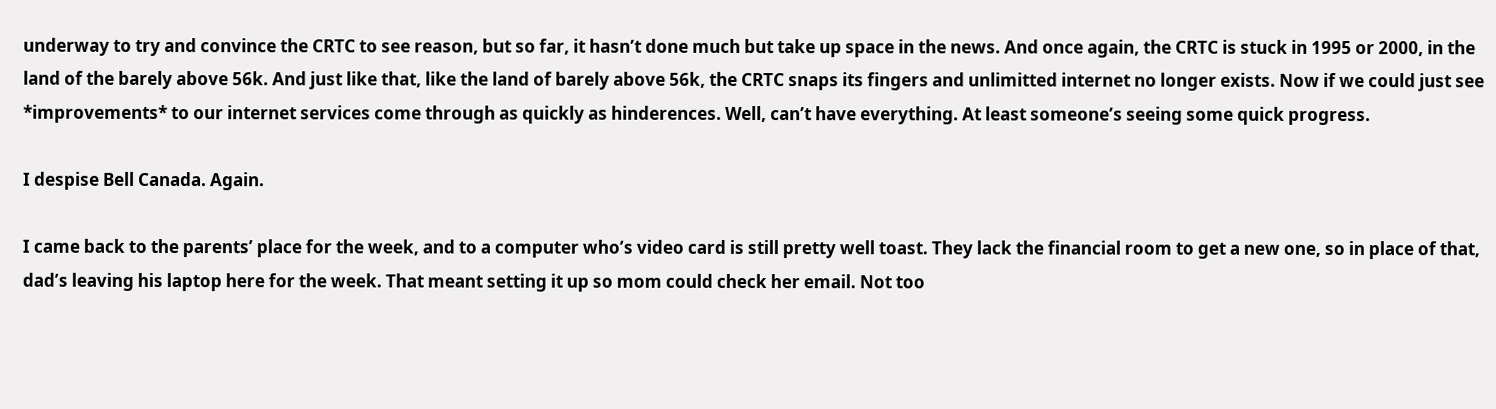underway to try and convince the CRTC to see reason, but so far, it hasn’t done much but take up space in the news. And once again, the CRTC is stuck in 1995 or 2000, in the land of the barely above 56k. And just like that, like the land of barely above 56k, the CRTC snaps its fingers and unlimitted internet no longer exists. Now if we could just see *improvements* to our internet services come through as quickly as hinderences. Well, can’t have everything. At least someone’s seeing some quick progress.

I despise Bell Canada. Again.

I came back to the parents’ place for the week, and to a computer who’s video card is still pretty well toast. They lack the financial room to get a new one, so in place of that, dad’s leaving his laptop here for the week. That meant setting it up so mom could check her email. Not too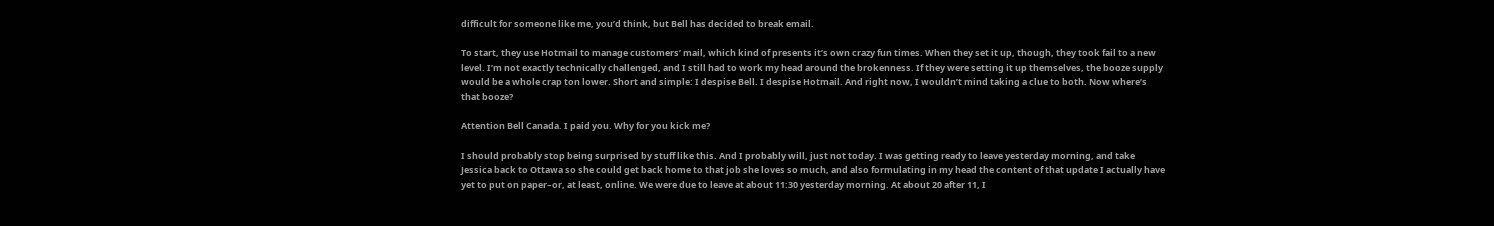difficult for someone like me, you’d think, but Bell has decided to break email.

To start, they use Hotmail to manage customers’ mail, which kind of presents it’s own crazy fun times. When they set it up, though, they took fail to a new level. I’m not exactly technically challenged, and I still had to work my head around the brokenness. If they were setting it up themselves, the booze supply would be a whole crap ton lower. Short and simple: I despise Bell. I despise Hotmail. And right now, I wouldn’t mind taking a clue to both. Now where’s that booze?

Attention Bell Canada. I paid you. Why for you kick me?

I should probably stop being surprised by stuff like this. And I probably will, just not today. I was getting ready to leave yesterday morning, and take Jessica back to Ottawa so she could get back home to that job she loves so much, and also formulating in my head the content of that update I actually have yet to put on paper–or, at least, online. We were due to leave at about 11:30 yesterday morning. At about 20 after 11, I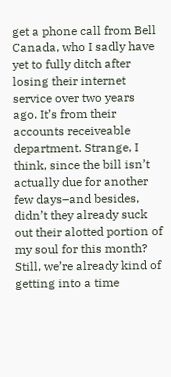get a phone call from Bell Canada, who I sadly have yet to fully ditch after losing their internet service over two years ago. It’s from their accounts receiveable department. Strange, I think, since the bill isn’t actually due for another few days–and besides, didn’t they already suck out their alotted portion of my soul for this month? Still, we’re already kind of getting into a time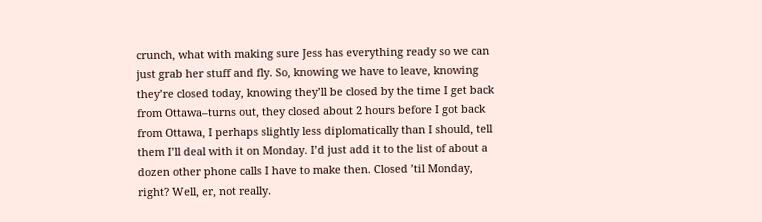crunch, what with making sure Jess has everything ready so we can just grab her stuff and fly. So, knowing we have to leave, knowing they’re closed today, knowing they’ll be closed by the time I get back from Ottawa–turns out, they closed about 2 hours before I got back from Ottawa, I perhaps slightly less diplomatically than I should, tell them I’ll deal with it on Monday. I’d just add it to the list of about a dozen other phone calls I have to make then. Closed ’til Monday, right? Well, er, not really.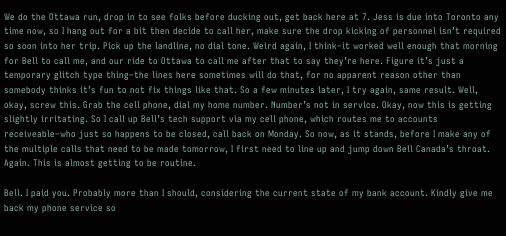We do the Ottawa run, drop in to see folks before ducking out, get back here at 7. Jess is due into Toronto any time now, so I hang out for a bit then decide to call her, make sure the drop kicking of personnel isn’t required so soon into her trip. Pick up the landline, no dial tone. Weird again, I think–it worked well enough that morning for Bell to call me, and our ride to Ottawa to call me after that to say they’re here. Figure it’s just a temporary glitch type thing–the lines here sometimes will do that, for no apparent reason other than somebody thinks it’s fun to not fix things like that. So a few minutes later, I try again, same result. Well, okay, screw this. Grab the cell phone, dial my home number. Number’s not in service. Okay, now this is getting slightly irritating. So I call up Bell’s tech support via my cell phone, which routes me to accounts receiveable–who just so happens to be closed, call back on Monday. So now, as it stands, before I make any of the multiple calls that need to be made tomorrow, I first need to line up and jump down Bell Canada’s throat. Again. This is almost getting to be routine.

Bell. I paid you. Probably more than I should, considering the current state of my bank account. Kindly give me back my phone service so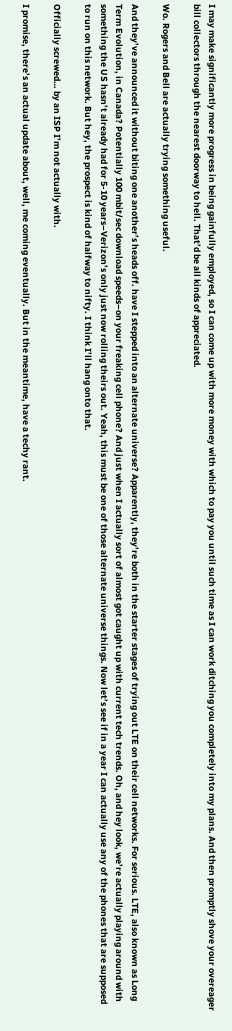I may make significantly more progress in being gainfully employed, so I can come up with more money with which to pay you until such time as I can work ditching you completely into my plans. And then promptly shove your overeager bill collectors through the nearest doorway to hell. That’d be all kinds of appreciated.

Wo. Rogers and Bell are actually trying something useful.

And they’ve announced it without biting one another’s heads off. have I stepped into an alternate universe? Apparently, they’re both in the starter stages of trying out LTE on their cell networks. For serious. LTE, also known as Long Term Evolution, in Canada? Potentially 100 mbit/sec download speeds–on your freaking cell phone? And just when I actually sort of almost got caught up with current tech trends. Oh, and hey look, we’re actually playing around with something the US hasn’t already had for 5-10 years–Verizon’s only just now rolling theirs out. Yeah, this must be one of those alternate universe things. Now let’s see if in a year I can actually use any of the phones that are supposed to run on this network. But hey, the prospect is kind of halfway to nifty. I think I’ll hang onto that.

Officially screwed… by an ISP I’m not actually with.

I promise, there’s an actual update about, well, me coming eventually. But in the meantime, have a techy rant.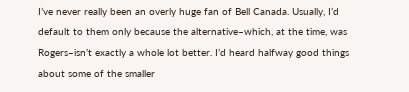I’ve never really been an overly huge fan of Bell Canada. Usually, I’d default to them only because the alternative–which, at the time, was Rogers–isn’t exactly a whole lot better. I’d heard halfway good things about some of the smaller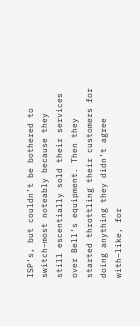ISP’s, but couldn’t be bothered to switch–most noteably because they still escentially sold their services over Bell’s equipment. Then they started throttling their customers for doing anything they didn’t agree with–like, for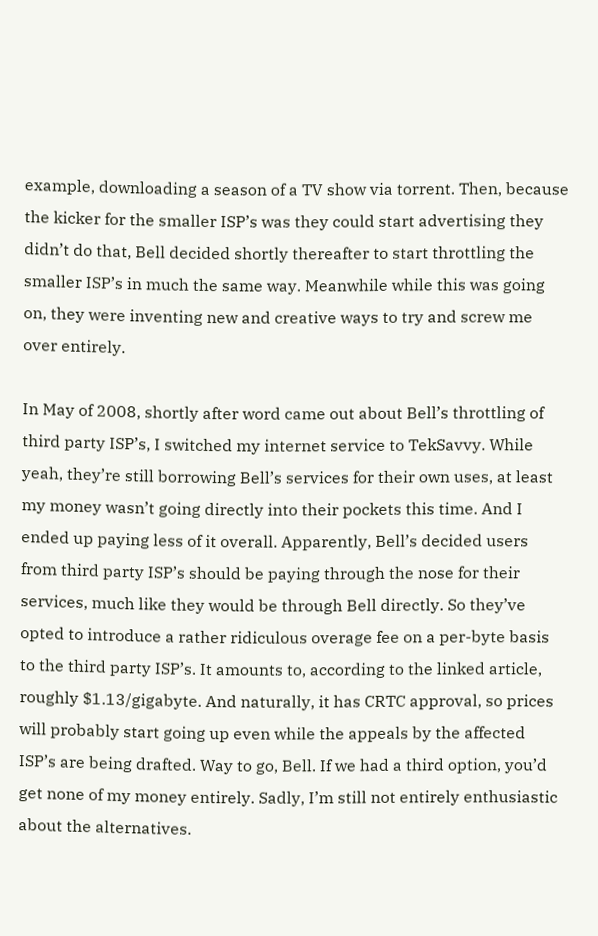example, downloading a season of a TV show via torrent. Then, because the kicker for the smaller ISP’s was they could start advertising they didn’t do that, Bell decided shortly thereafter to start throttling the smaller ISP’s in much the same way. Meanwhile while this was going on, they were inventing new and creative ways to try and screw me over entirely.

In May of 2008, shortly after word came out about Bell’s throttling of third party ISP’s, I switched my internet service to TekSavvy. While yeah, they’re still borrowing Bell’s services for their own uses, at least my money wasn’t going directly into their pockets this time. And I ended up paying less of it overall. Apparently, Bell’s decided users from third party ISP’s should be paying through the nose for their services, much like they would be through Bell directly. So they’ve opted to introduce a rather ridiculous overage fee on a per-byte basis to the third party ISP’s. It amounts to, according to the linked article, roughly $1.13/gigabyte. And naturally, it has CRTC approval, so prices will probably start going up even while the appeals by the affected ISP’s are being drafted. Way to go, Bell. If we had a third option, you’d get none of my money entirely. Sadly, I’m still not entirely enthusiastic about the alternatives.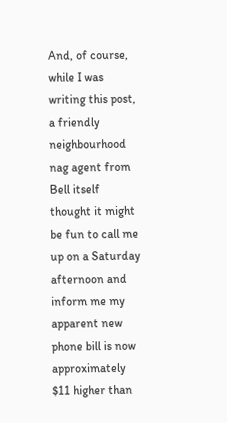And, of course, while I was writing this post, a friendly neighbourhood nag agent from Bell itself thought it might be fun to call me up on a Saturday afternoon and inform me my apparent new phone bill is now approximately $11 higher than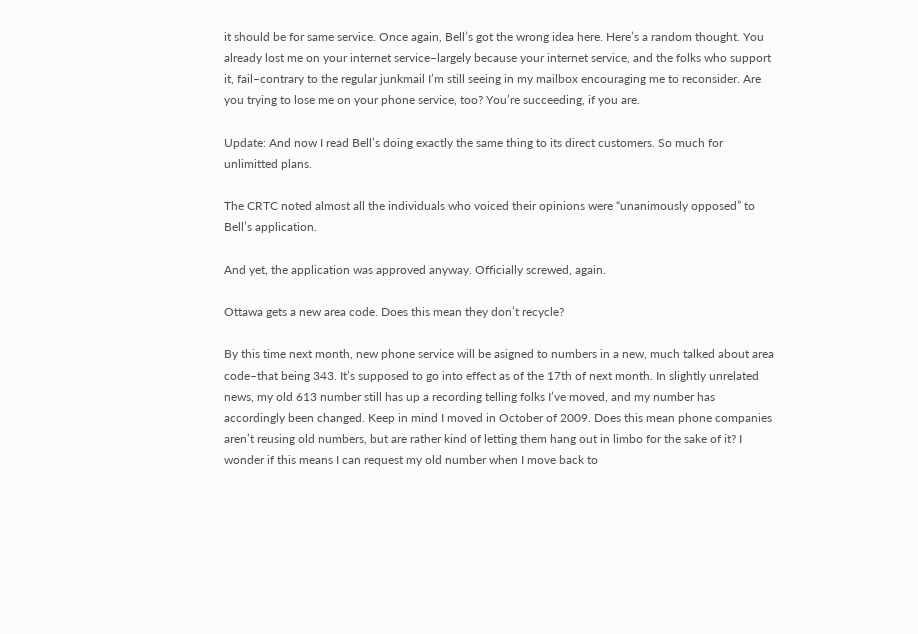it should be for same service. Once again, Bell’s got the wrong idea here. Here’s a random thought. You already lost me on your internet service–largely because your internet service, and the folks who support it, fail–contrary to the regular junkmail I’m still seeing in my mailbox encouraging me to reconsider. Are you trying to lose me on your phone service, too? You’re succeeding, if you are.

Update: And now I read Bell’s doing exactly the same thing to its direct customers. So much for unlimitted plans.

The CRTC noted almost all the individuals who voiced their opinions were “unanimously opposed” to Bell’s application.

And yet, the application was approved anyway. Officially screwed, again.

Ottawa gets a new area code. Does this mean they don’t recycle?

By this time next month, new phone service will be asigned to numbers in a new, much talked about area code–that being 343. It’s supposed to go into effect as of the 17th of next month. In slightly unrelated news, my old 613 number still has up a recording telling folks I’ve moved, and my number has accordingly been changed. Keep in mind I moved in October of 2009. Does this mean phone companies aren’t reusing old numbers, but are rather kind of letting them hang out in limbo for the sake of it? I wonder if this means I can request my old number when I move back to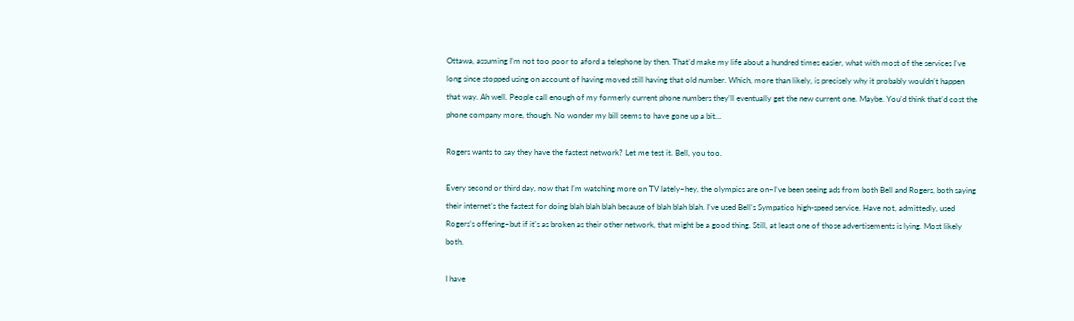Ottawa, assuming I’m not too poor to aford a telephone by then. That’d make my life about a hundred times easier, what with most of the services I’ve long since stopped using on account of having moved still having that old number. Which, more than likely, is precisely why it probably wouldn’t happen that way. Ah well. People call enough of my formerly current phone numbers they’ll eventually get the new current one. Maybe. You’d think that’d cost the phone company more, though. No wonder my bill seems to have gone up a bit…

Rogers wants to say they have the fastest network? Let me test it. Bell, you too.

Every second or third day, now that I’m watching more on TV lately–hey, the olympics are on–I’ve been seeing ads from both Bell and Rogers, both saying their internet’s the fastest for doing blah blah blah because of blah blah blah. I’ve used Bell’s Sympatico high-speed service. Have not, admittedly, used Rogers’s offering–but if it’s as broken as their other network, that might be a good thing. Still, at least one of those advertisements is lying. Most likely both.

I have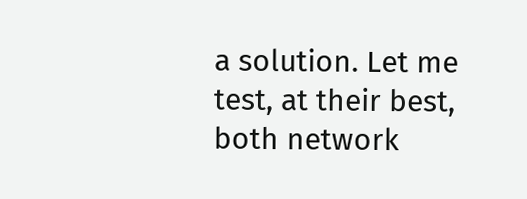a solution. Let me test, at their best, both network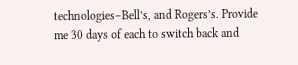technologies–Bell’s, and Rogers’s. Provide me 30 days of each to switch back and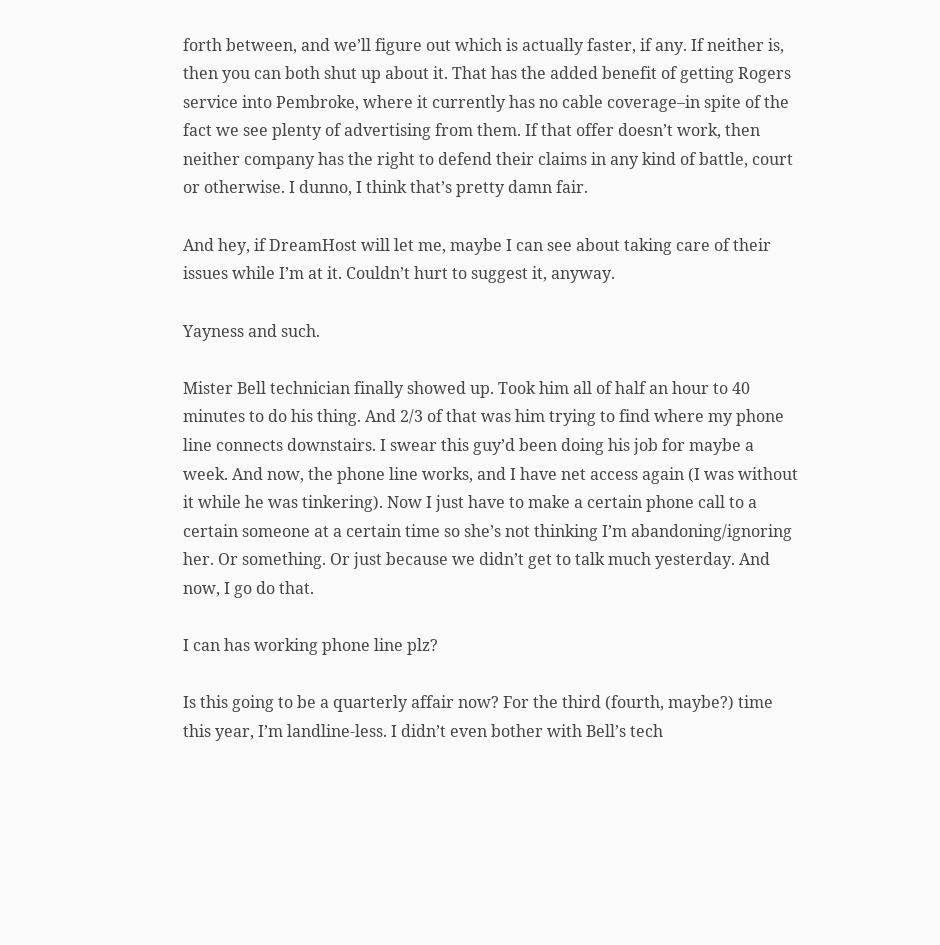forth between, and we’ll figure out which is actually faster, if any. If neither is, then you can both shut up about it. That has the added benefit of getting Rogers service into Pembroke, where it currently has no cable coverage–in spite of the fact we see plenty of advertising from them. If that offer doesn’t work, then neither company has the right to defend their claims in any kind of battle, court or otherwise. I dunno, I think that’s pretty damn fair.

And hey, if DreamHost will let me, maybe I can see about taking care of their issues while I’m at it. Couldn’t hurt to suggest it, anyway.

Yayness and such.

Mister Bell technician finally showed up. Took him all of half an hour to 40 minutes to do his thing. And 2/3 of that was him trying to find where my phone line connects downstairs. I swear this guy’d been doing his job for maybe a week. And now, the phone line works, and I have net access again (I was without it while he was tinkering). Now I just have to make a certain phone call to a certain someone at a certain time so she’s not thinking I’m abandoning/ignoring her. Or something. Or just because we didn’t get to talk much yesterday. And now, I go do that.

I can has working phone line plz?

Is this going to be a quarterly affair now? For the third (fourth, maybe?) time this year, I’m landline-less. I didn’t even bother with Bell’s tech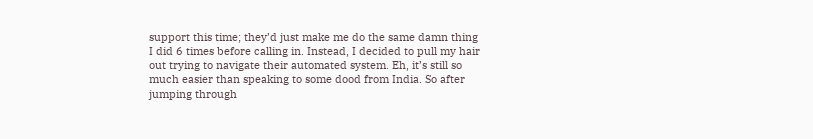support this time; they’d just make me do the same damn thing I did 6 times before calling in. Instead, I decided to pull my hair out trying to navigate their automated system. Eh, it’s still so much easier than speaking to some dood from India. So after jumping through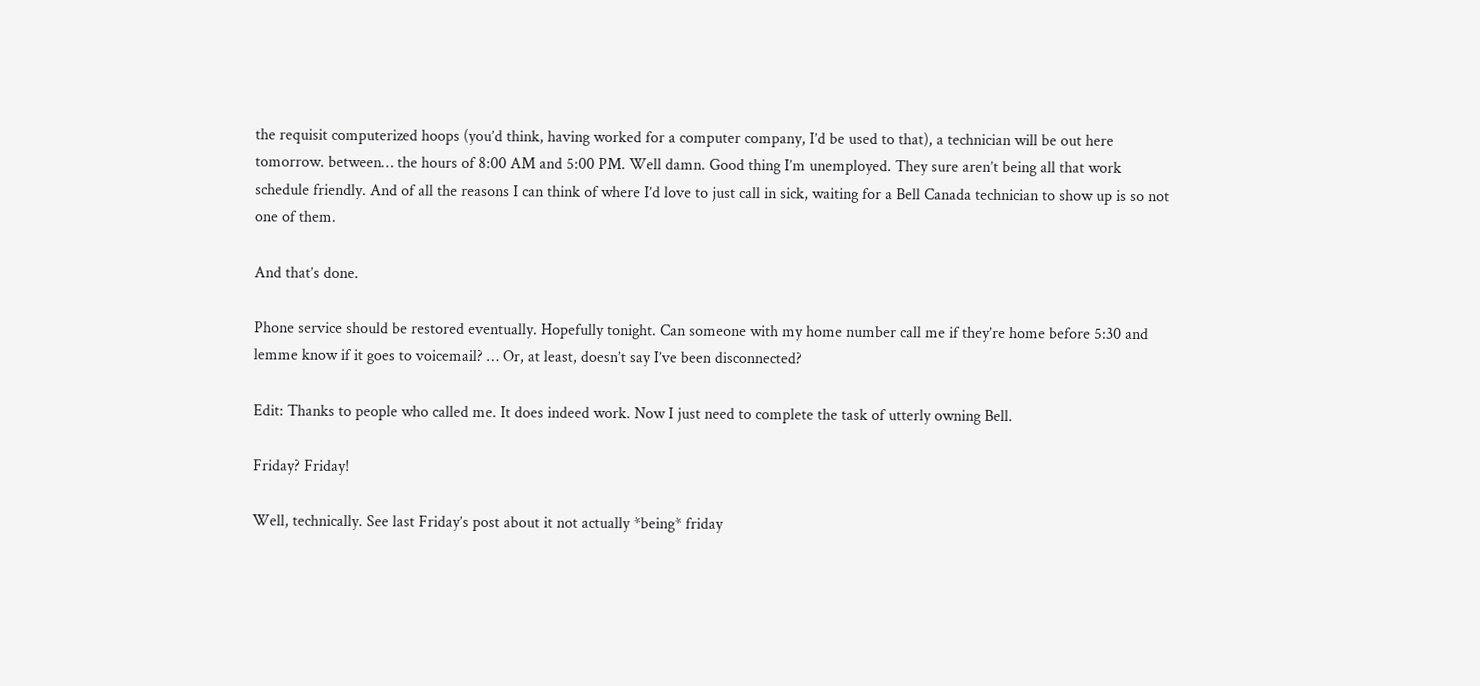the requisit computerized hoops (you’d think, having worked for a computer company, I’d be used to that), a technician will be out here tomorrow. between… the hours of 8:00 AM and 5:00 PM. Well damn. Good thing I’m unemployed. They sure aren’t being all that work schedule friendly. And of all the reasons I can think of where I’d love to just call in sick, waiting for a Bell Canada technician to show up is so not one of them.

And that’s done.

Phone service should be restored eventually. Hopefully tonight. Can someone with my home number call me if they’re home before 5:30 and lemme know if it goes to voicemail? … Or, at least, doesn’t say I’ve been disconnected?

Edit: Thanks to people who called me. It does indeed work. Now I just need to complete the task of utterly owning Bell.

Friday? Friday!

Well, technically. See last Friday’s post about it not actually *being* friday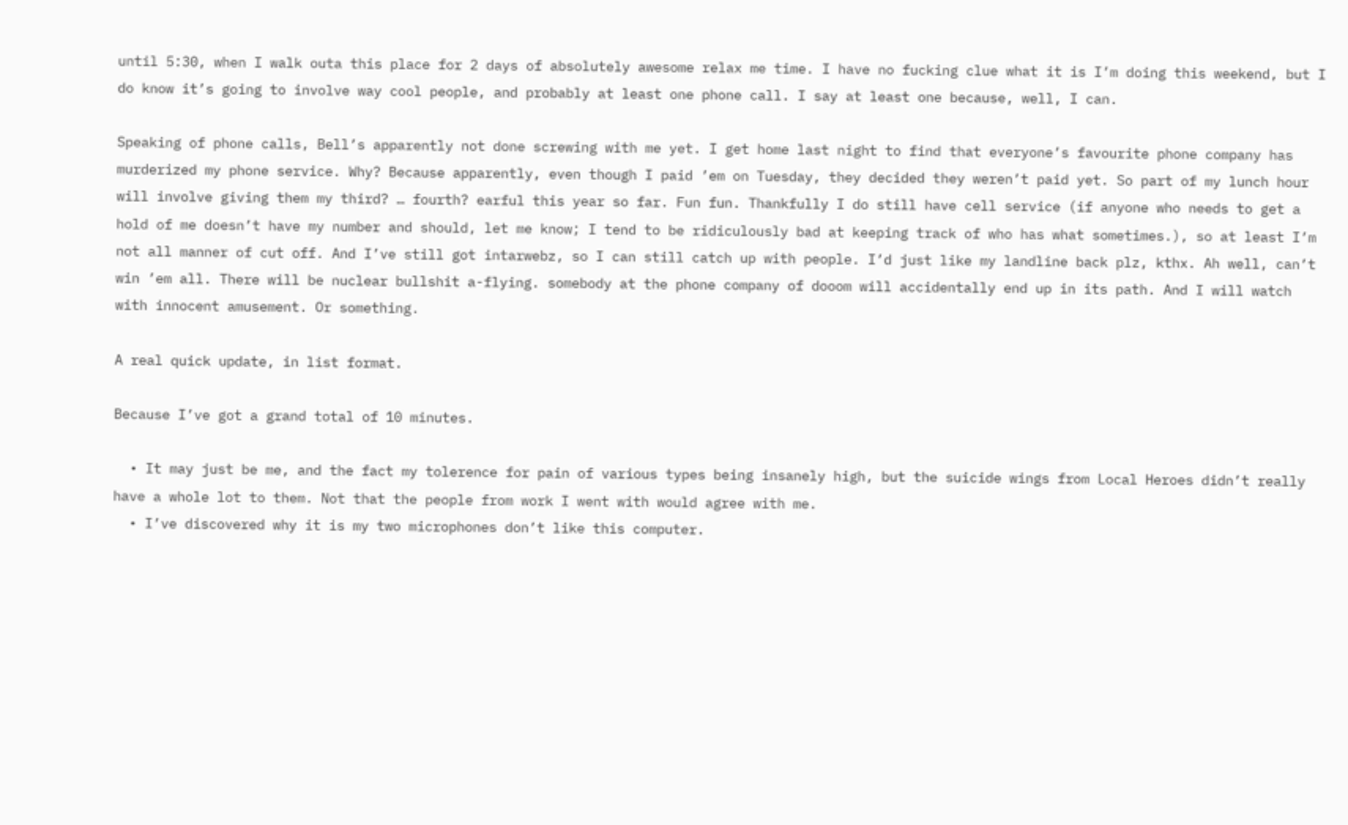until 5:30, when I walk outa this place for 2 days of absolutely awesome relax me time. I have no fucking clue what it is I’m doing this weekend, but I do know it’s going to involve way cool people, and probably at least one phone call. I say at least one because, well, I can.

Speaking of phone calls, Bell’s apparently not done screwing with me yet. I get home last night to find that everyone’s favourite phone company has murderized my phone service. Why? Because apparently, even though I paid ’em on Tuesday, they decided they weren’t paid yet. So part of my lunch hour will involve giving them my third? … fourth? earful this year so far. Fun fun. Thankfully I do still have cell service (if anyone who needs to get a hold of me doesn’t have my number and should, let me know; I tend to be ridiculously bad at keeping track of who has what sometimes.), so at least I’m not all manner of cut off. And I’ve still got intarwebz, so I can still catch up with people. I’d just like my landline back plz, kthx. Ah well, can’t win ’em all. There will be nuclear bullshit a-flying. somebody at the phone company of dooom will accidentally end up in its path. And I will watch with innocent amusement. Or something.

A real quick update, in list format.

Because I’ve got a grand total of 10 minutes.

  • It may just be me, and the fact my tolerence for pain of various types being insanely high, but the suicide wings from Local Heroes didn’t really have a whole lot to them. Not that the people from work I went with would agree with me.
  • I’ve discovered why it is my two microphones don’t like this computer.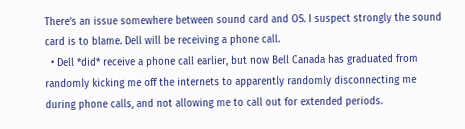There’s an issue somewhere between sound card and OS. I suspect strongly the sound card is to blame. Dell will be receiving a phone call.
  • Dell *did* receive a phone call earlier, but now Bell Canada has graduated from randomly kicking me off the internets to apparently randomly disconnecting me during phone calls, and not allowing me to call out for extended periods.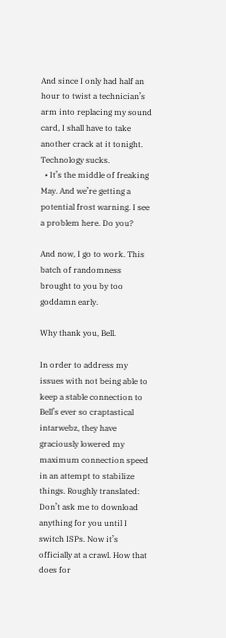And since I only had half an hour to twist a technician’s arm into replacing my sound card, I shall have to take another crack at it tonight. Technology sucks.
  • It’s the middle of freaking May. And we’re getting a potential frost warning. I see a problem here. Do you?

And now, I go to work. This batch of randomness brought to you by too goddamn early.

Why thank you, Bell.

In order to address my issues with not being able to keep a stable connection to Bell’s ever so craptastical intarwebz, they have graciously lowered my maximum connection speed in an attempt to stabilize things. Roughly translated: Don’t ask me to download anything for you until I switch ISPs. Now it’s officially at a crawl. How that does for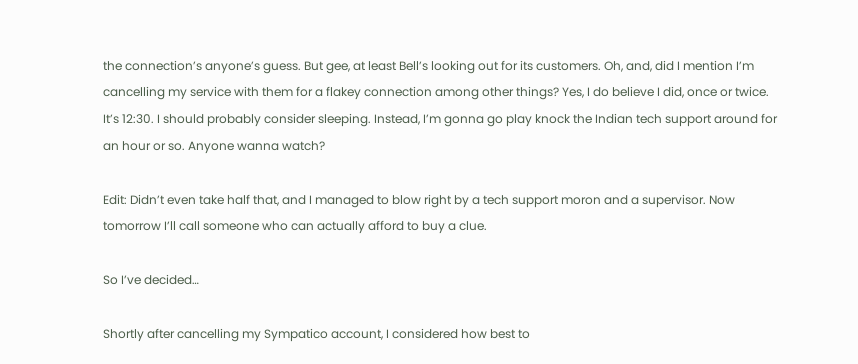the connection’s anyone’s guess. But gee, at least Bell’s looking out for its customers. Oh, and, did I mention I’m cancelling my service with them for a flakey connection among other things? Yes, I do believe I did, once or twice. It’s 12:30. I should probably consider sleeping. Instead, I’m gonna go play knock the Indian tech support around for an hour or so. Anyone wanna watch?

Edit: Didn’t even take half that, and I managed to blow right by a tech support moron and a supervisor. Now tomorrow I’ll call someone who can actually afford to buy a clue.

So I’ve decided…

Shortly after cancelling my Sympatico account, I considered how best to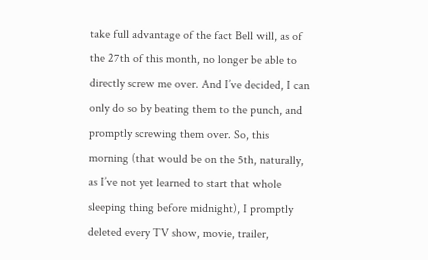take full advantage of the fact Bell will, as of the 27th of this month, no longer be able to directly screw me over. And I’ve decided, I can only do so by beating them to the punch, and promptly screwing them over. So, this morning (that would be on the 5th, naturally, as I’ve not yet learned to start that whole sleeping thing before midnight), I promptly deleted every TV show, movie, trailer,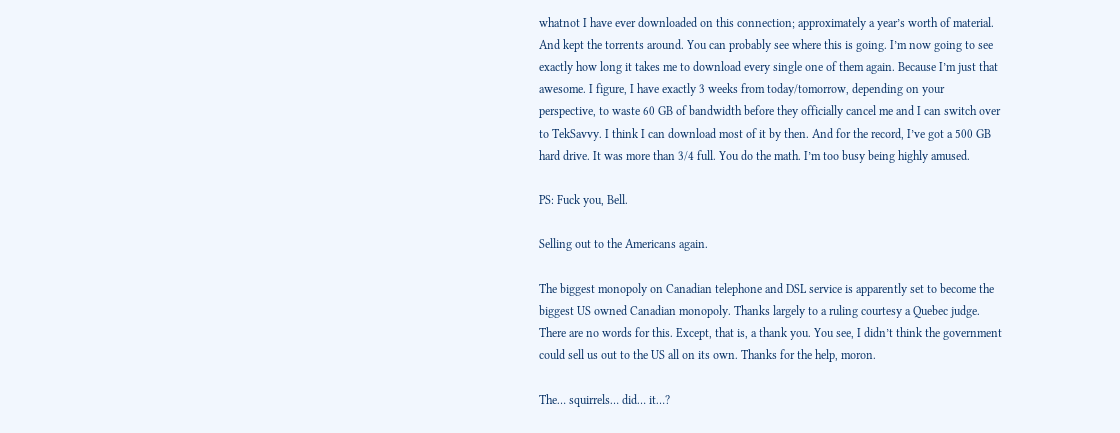whatnot I have ever downloaded on this connection; approximately a year’s worth of material. And kept the torrents around. You can probably see where this is going. I’m now going to see exactly how long it takes me to download every single one of them again. Because I’m just that awesome. I figure, I have exactly 3 weeks from today/tomorrow, depending on your perspective, to waste 60 GB of bandwidth before they officially cancel me and I can switch over to TekSavvy. I think I can download most of it by then. And for the record, I’ve got a 500 GB hard drive. It was more than 3/4 full. You do the math. I’m too busy being highly amused.

PS: Fuck you, Bell.

Selling out to the Americans again.

The biggest monopoly on Canadian telephone and DSL service is apparently set to become the biggest US owned Canadian monopoly. Thanks largely to a ruling courtesy a Quebec judge. There are no words for this. Except, that is, a thank you. You see, I didn’t think the government could sell us out to the US all on its own. Thanks for the help, moron.

The… squirrels… did… it…?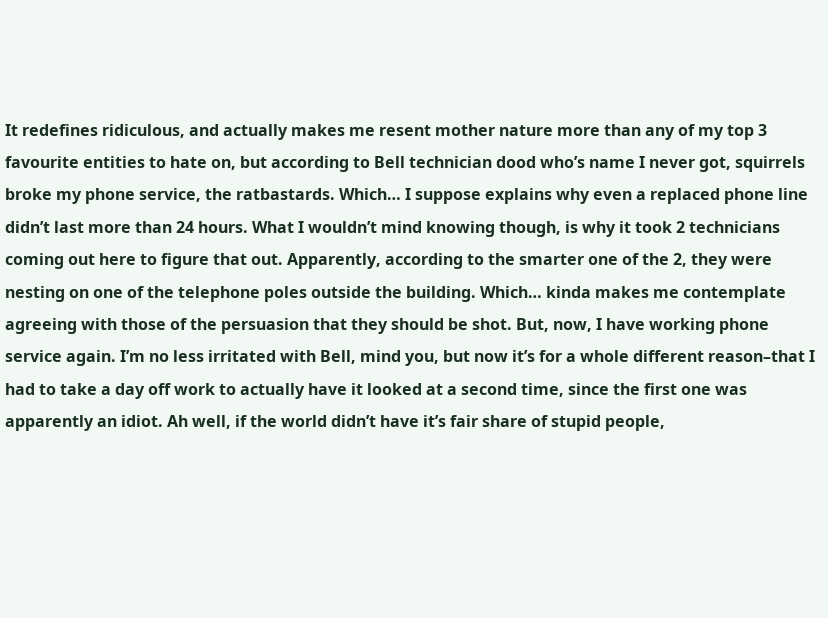It redefines ridiculous, and actually makes me resent mother nature more than any of my top 3 favourite entities to hate on, but according to Bell technician dood who’s name I never got, squirrels broke my phone service, the ratbastards. Which… I suppose explains why even a replaced phone line didn’t last more than 24 hours. What I wouldn’t mind knowing though, is why it took 2 technicians coming out here to figure that out. Apparently, according to the smarter one of the 2, they were nesting on one of the telephone poles outside the building. Which… kinda makes me contemplate agreeing with those of the persuasion that they should be shot. But, now, I have working phone service again. I’m no less irritated with Bell, mind you, but now it’s for a whole different reason–that I had to take a day off work to actually have it looked at a second time, since the first one was apparently an idiot. Ah well, if the world didn’t have it’s fair share of stupid people,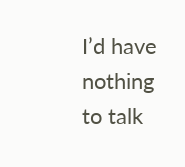I’d have nothing to talk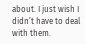about. I just wish I didn’t have to deal with them.